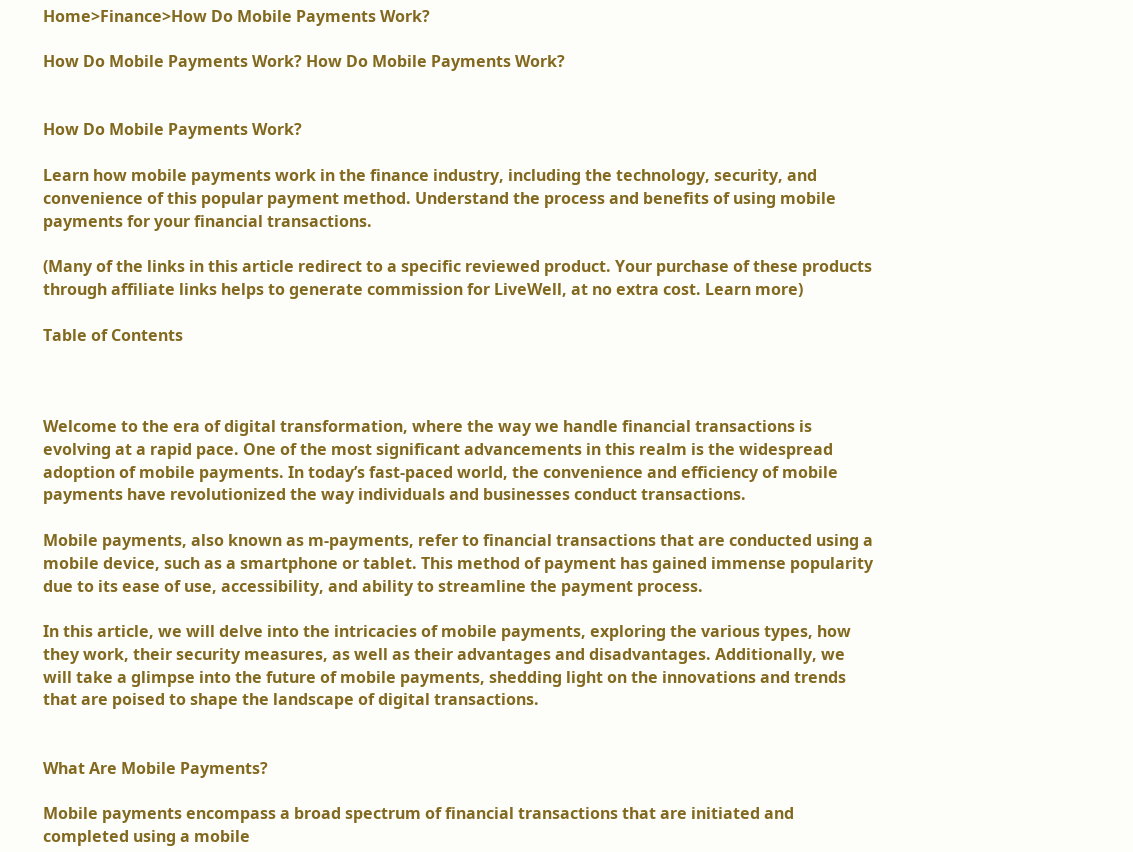Home>Finance>How Do Mobile Payments Work?

How Do Mobile Payments Work? How Do Mobile Payments Work?


How Do Mobile Payments Work?

Learn how mobile payments work in the finance industry, including the technology, security, and convenience of this popular payment method. Understand the process and benefits of using mobile payments for your financial transactions.

(Many of the links in this article redirect to a specific reviewed product. Your purchase of these products through affiliate links helps to generate commission for LiveWell, at no extra cost. Learn more)

Table of Contents



Welcome to the era of digital transformation, where the way we handle financial transactions is evolving at a rapid pace. One of the most significant advancements in this realm is the widespread adoption of mobile payments. In today’s fast-paced world, the convenience and efficiency of mobile payments have revolutionized the way individuals and businesses conduct transactions.

Mobile payments, also known as m-payments, refer to financial transactions that are conducted using a mobile device, such as a smartphone or tablet. This method of payment has gained immense popularity due to its ease of use, accessibility, and ability to streamline the payment process.

In this article, we will delve into the intricacies of mobile payments, exploring the various types, how they work, their security measures, as well as their advantages and disadvantages. Additionally, we will take a glimpse into the future of mobile payments, shedding light on the innovations and trends that are poised to shape the landscape of digital transactions.


What Are Mobile Payments?

Mobile payments encompass a broad spectrum of financial transactions that are initiated and completed using a mobile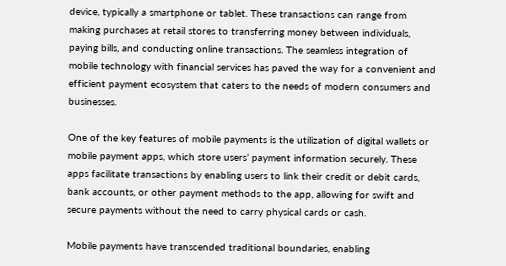device, typically a smartphone or tablet. These transactions can range from making purchases at retail stores to transferring money between individuals, paying bills, and conducting online transactions. The seamless integration of mobile technology with financial services has paved the way for a convenient and efficient payment ecosystem that caters to the needs of modern consumers and businesses.

One of the key features of mobile payments is the utilization of digital wallets or mobile payment apps, which store users’ payment information securely. These apps facilitate transactions by enabling users to link their credit or debit cards, bank accounts, or other payment methods to the app, allowing for swift and secure payments without the need to carry physical cards or cash.

Mobile payments have transcended traditional boundaries, enabling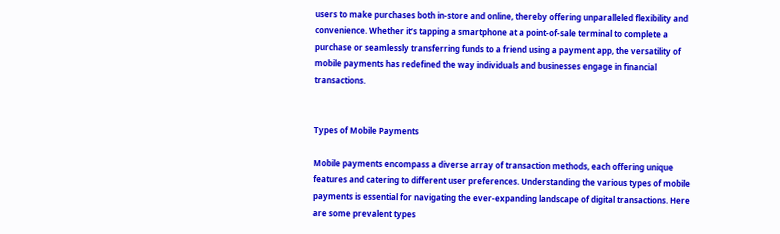users to make purchases both in-store and online, thereby offering unparalleled flexibility and convenience. Whether it’s tapping a smartphone at a point-of-sale terminal to complete a purchase or seamlessly transferring funds to a friend using a payment app, the versatility of mobile payments has redefined the way individuals and businesses engage in financial transactions.


Types of Mobile Payments

Mobile payments encompass a diverse array of transaction methods, each offering unique features and catering to different user preferences. Understanding the various types of mobile payments is essential for navigating the ever-expanding landscape of digital transactions. Here are some prevalent types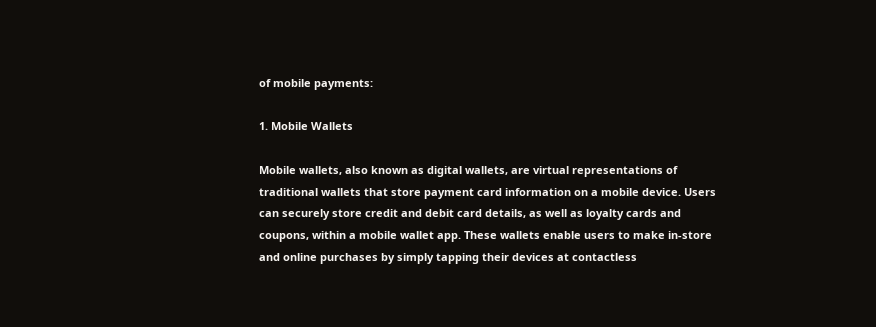of mobile payments:

1. Mobile Wallets

Mobile wallets, also known as digital wallets, are virtual representations of traditional wallets that store payment card information on a mobile device. Users can securely store credit and debit card details, as well as loyalty cards and coupons, within a mobile wallet app. These wallets enable users to make in-store and online purchases by simply tapping their devices at contactless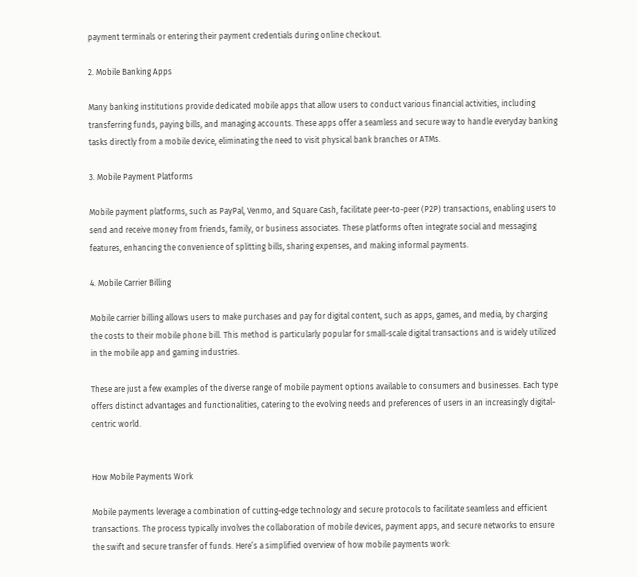payment terminals or entering their payment credentials during online checkout.

2. Mobile Banking Apps

Many banking institutions provide dedicated mobile apps that allow users to conduct various financial activities, including transferring funds, paying bills, and managing accounts. These apps offer a seamless and secure way to handle everyday banking tasks directly from a mobile device, eliminating the need to visit physical bank branches or ATMs.

3. Mobile Payment Platforms

Mobile payment platforms, such as PayPal, Venmo, and Square Cash, facilitate peer-to-peer (P2P) transactions, enabling users to send and receive money from friends, family, or business associates. These platforms often integrate social and messaging features, enhancing the convenience of splitting bills, sharing expenses, and making informal payments.

4. Mobile Carrier Billing

Mobile carrier billing allows users to make purchases and pay for digital content, such as apps, games, and media, by charging the costs to their mobile phone bill. This method is particularly popular for small-scale digital transactions and is widely utilized in the mobile app and gaming industries.

These are just a few examples of the diverse range of mobile payment options available to consumers and businesses. Each type offers distinct advantages and functionalities, catering to the evolving needs and preferences of users in an increasingly digital-centric world.


How Mobile Payments Work

Mobile payments leverage a combination of cutting-edge technology and secure protocols to facilitate seamless and efficient transactions. The process typically involves the collaboration of mobile devices, payment apps, and secure networks to ensure the swift and secure transfer of funds. Here’s a simplified overview of how mobile payments work: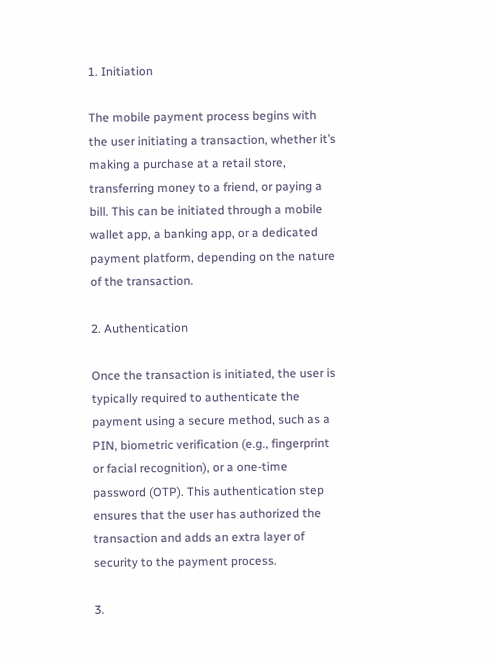1. Initiation

The mobile payment process begins with the user initiating a transaction, whether it’s making a purchase at a retail store, transferring money to a friend, or paying a bill. This can be initiated through a mobile wallet app, a banking app, or a dedicated payment platform, depending on the nature of the transaction.

2. Authentication

Once the transaction is initiated, the user is typically required to authenticate the payment using a secure method, such as a PIN, biometric verification (e.g., fingerprint or facial recognition), or a one-time password (OTP). This authentication step ensures that the user has authorized the transaction and adds an extra layer of security to the payment process.

3.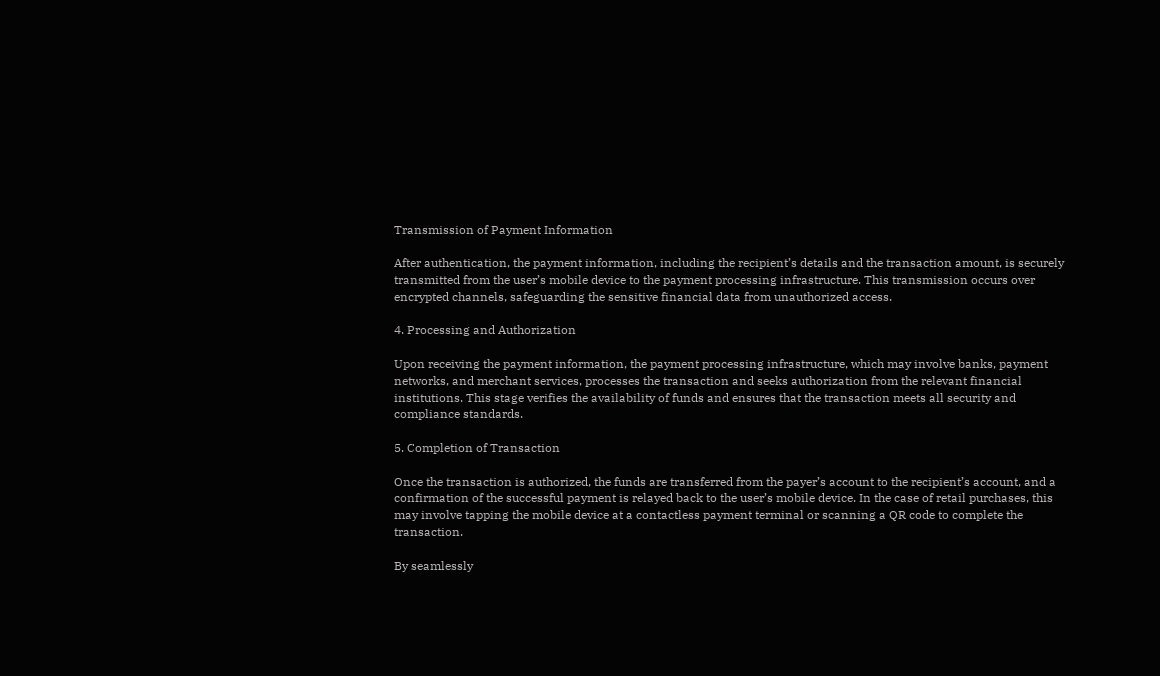Transmission of Payment Information

After authentication, the payment information, including the recipient’s details and the transaction amount, is securely transmitted from the user’s mobile device to the payment processing infrastructure. This transmission occurs over encrypted channels, safeguarding the sensitive financial data from unauthorized access.

4. Processing and Authorization

Upon receiving the payment information, the payment processing infrastructure, which may involve banks, payment networks, and merchant services, processes the transaction and seeks authorization from the relevant financial institutions. This stage verifies the availability of funds and ensures that the transaction meets all security and compliance standards.

5. Completion of Transaction

Once the transaction is authorized, the funds are transferred from the payer’s account to the recipient’s account, and a confirmation of the successful payment is relayed back to the user’s mobile device. In the case of retail purchases, this may involve tapping the mobile device at a contactless payment terminal or scanning a QR code to complete the transaction.

By seamlessly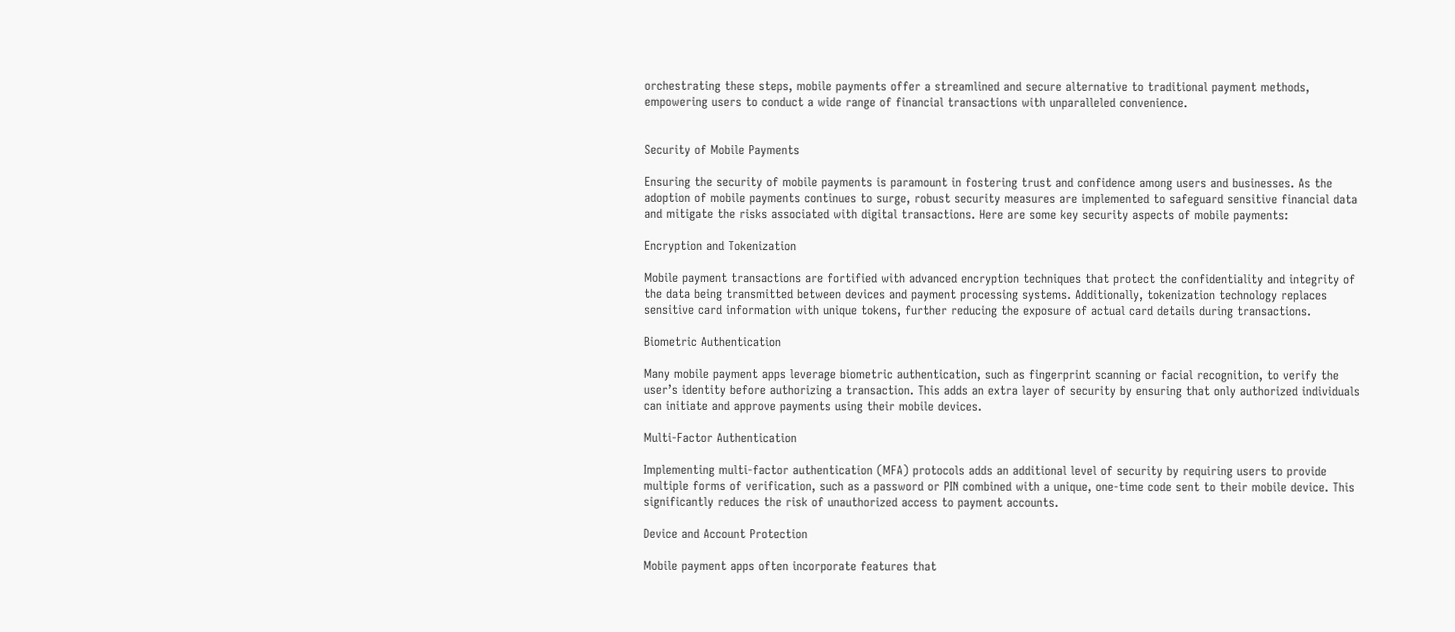orchestrating these steps, mobile payments offer a streamlined and secure alternative to traditional payment methods, empowering users to conduct a wide range of financial transactions with unparalleled convenience.


Security of Mobile Payments

Ensuring the security of mobile payments is paramount in fostering trust and confidence among users and businesses. As the adoption of mobile payments continues to surge, robust security measures are implemented to safeguard sensitive financial data and mitigate the risks associated with digital transactions. Here are some key security aspects of mobile payments:

Encryption and Tokenization

Mobile payment transactions are fortified with advanced encryption techniques that protect the confidentiality and integrity of the data being transmitted between devices and payment processing systems. Additionally, tokenization technology replaces sensitive card information with unique tokens, further reducing the exposure of actual card details during transactions.

Biometric Authentication

Many mobile payment apps leverage biometric authentication, such as fingerprint scanning or facial recognition, to verify the user’s identity before authorizing a transaction. This adds an extra layer of security by ensuring that only authorized individuals can initiate and approve payments using their mobile devices.

Multi-Factor Authentication

Implementing multi-factor authentication (MFA) protocols adds an additional level of security by requiring users to provide multiple forms of verification, such as a password or PIN combined with a unique, one-time code sent to their mobile device. This significantly reduces the risk of unauthorized access to payment accounts.

Device and Account Protection

Mobile payment apps often incorporate features that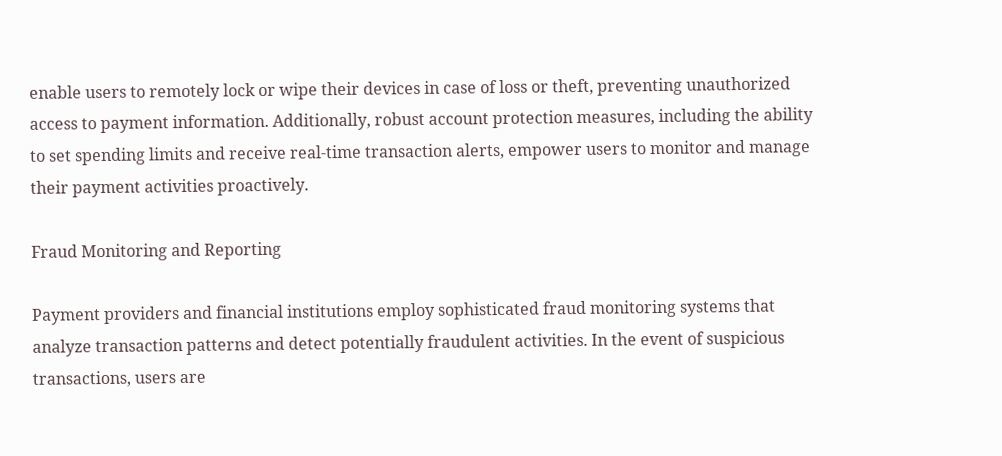enable users to remotely lock or wipe their devices in case of loss or theft, preventing unauthorized access to payment information. Additionally, robust account protection measures, including the ability to set spending limits and receive real-time transaction alerts, empower users to monitor and manage their payment activities proactively.

Fraud Monitoring and Reporting

Payment providers and financial institutions employ sophisticated fraud monitoring systems that analyze transaction patterns and detect potentially fraudulent activities. In the event of suspicious transactions, users are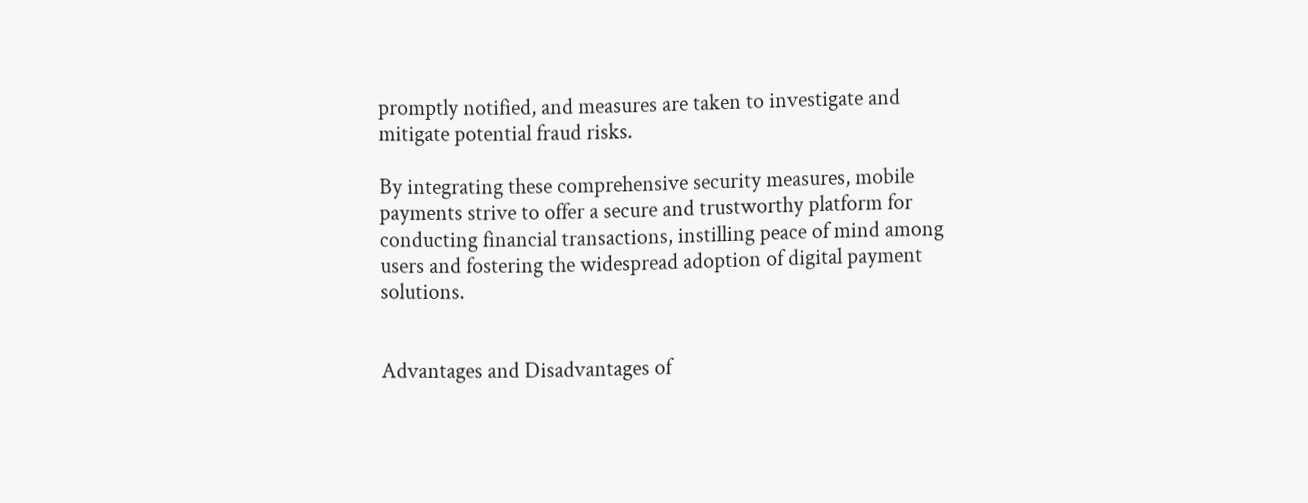promptly notified, and measures are taken to investigate and mitigate potential fraud risks.

By integrating these comprehensive security measures, mobile payments strive to offer a secure and trustworthy platform for conducting financial transactions, instilling peace of mind among users and fostering the widespread adoption of digital payment solutions.


Advantages and Disadvantages of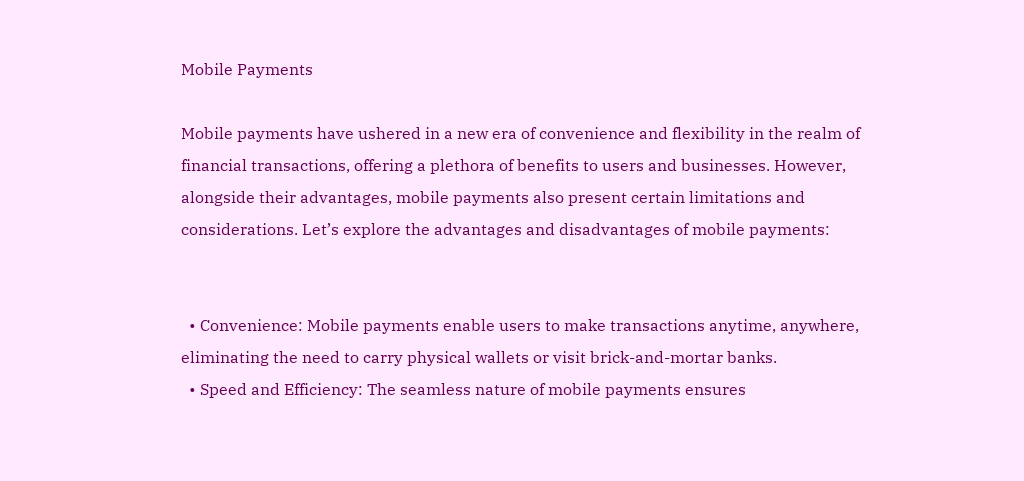Mobile Payments

Mobile payments have ushered in a new era of convenience and flexibility in the realm of financial transactions, offering a plethora of benefits to users and businesses. However, alongside their advantages, mobile payments also present certain limitations and considerations. Let’s explore the advantages and disadvantages of mobile payments:


  • Convenience: Mobile payments enable users to make transactions anytime, anywhere, eliminating the need to carry physical wallets or visit brick-and-mortar banks.
  • Speed and Efficiency: The seamless nature of mobile payments ensures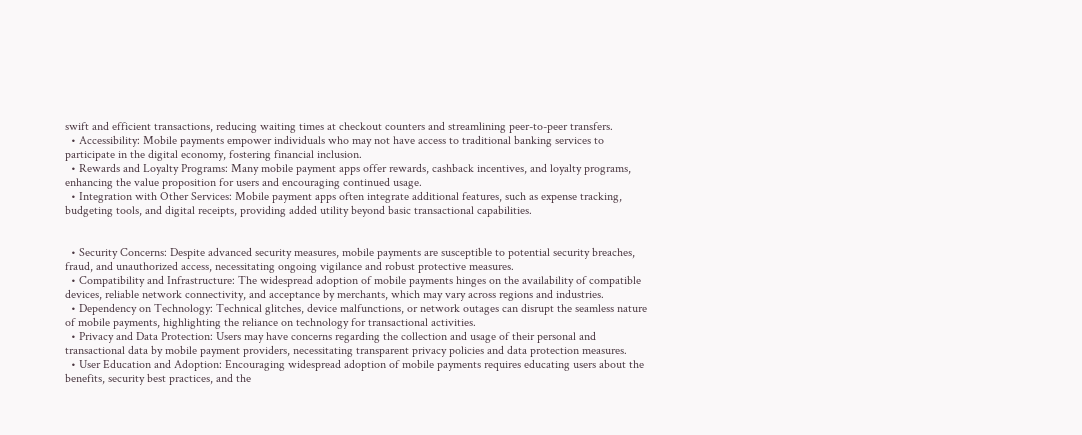swift and efficient transactions, reducing waiting times at checkout counters and streamlining peer-to-peer transfers.
  • Accessibility: Mobile payments empower individuals who may not have access to traditional banking services to participate in the digital economy, fostering financial inclusion.
  • Rewards and Loyalty Programs: Many mobile payment apps offer rewards, cashback incentives, and loyalty programs, enhancing the value proposition for users and encouraging continued usage.
  • Integration with Other Services: Mobile payment apps often integrate additional features, such as expense tracking, budgeting tools, and digital receipts, providing added utility beyond basic transactional capabilities.


  • Security Concerns: Despite advanced security measures, mobile payments are susceptible to potential security breaches, fraud, and unauthorized access, necessitating ongoing vigilance and robust protective measures.
  • Compatibility and Infrastructure: The widespread adoption of mobile payments hinges on the availability of compatible devices, reliable network connectivity, and acceptance by merchants, which may vary across regions and industries.
  • Dependency on Technology: Technical glitches, device malfunctions, or network outages can disrupt the seamless nature of mobile payments, highlighting the reliance on technology for transactional activities.
  • Privacy and Data Protection: Users may have concerns regarding the collection and usage of their personal and transactional data by mobile payment providers, necessitating transparent privacy policies and data protection measures.
  • User Education and Adoption: Encouraging widespread adoption of mobile payments requires educating users about the benefits, security best practices, and the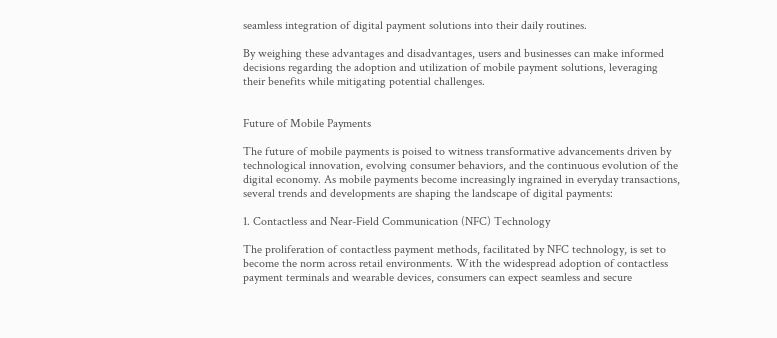seamless integration of digital payment solutions into their daily routines.

By weighing these advantages and disadvantages, users and businesses can make informed decisions regarding the adoption and utilization of mobile payment solutions, leveraging their benefits while mitigating potential challenges.


Future of Mobile Payments

The future of mobile payments is poised to witness transformative advancements driven by technological innovation, evolving consumer behaviors, and the continuous evolution of the digital economy. As mobile payments become increasingly ingrained in everyday transactions, several trends and developments are shaping the landscape of digital payments:

1. Contactless and Near-Field Communication (NFC) Technology

The proliferation of contactless payment methods, facilitated by NFC technology, is set to become the norm across retail environments. With the widespread adoption of contactless payment terminals and wearable devices, consumers can expect seamless and secure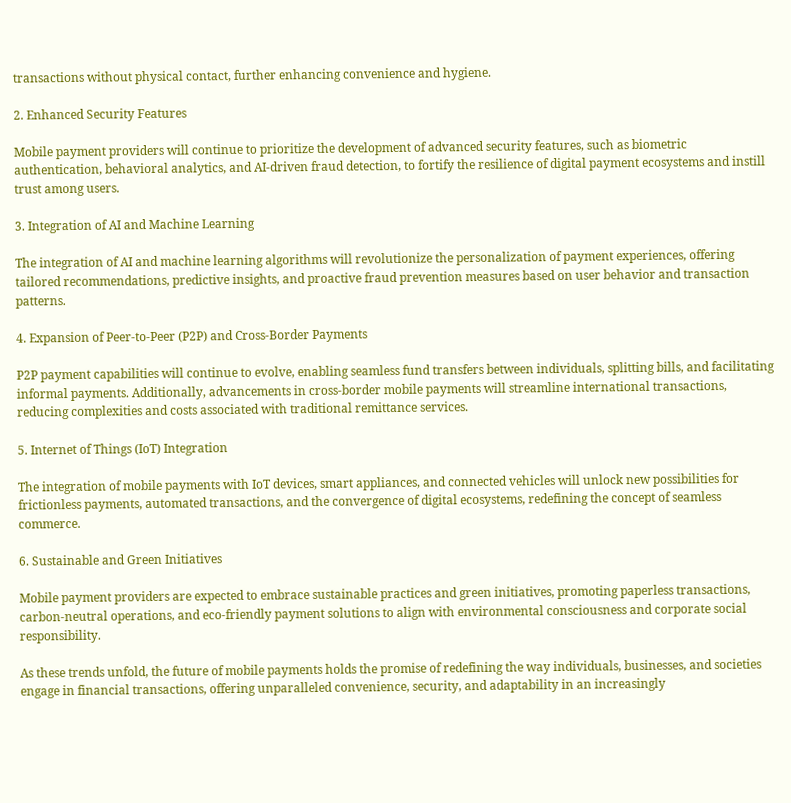transactions without physical contact, further enhancing convenience and hygiene.

2. Enhanced Security Features

Mobile payment providers will continue to prioritize the development of advanced security features, such as biometric authentication, behavioral analytics, and AI-driven fraud detection, to fortify the resilience of digital payment ecosystems and instill trust among users.

3. Integration of AI and Machine Learning

The integration of AI and machine learning algorithms will revolutionize the personalization of payment experiences, offering tailored recommendations, predictive insights, and proactive fraud prevention measures based on user behavior and transaction patterns.

4. Expansion of Peer-to-Peer (P2P) and Cross-Border Payments

P2P payment capabilities will continue to evolve, enabling seamless fund transfers between individuals, splitting bills, and facilitating informal payments. Additionally, advancements in cross-border mobile payments will streamline international transactions, reducing complexities and costs associated with traditional remittance services.

5. Internet of Things (IoT) Integration

The integration of mobile payments with IoT devices, smart appliances, and connected vehicles will unlock new possibilities for frictionless payments, automated transactions, and the convergence of digital ecosystems, redefining the concept of seamless commerce.

6. Sustainable and Green Initiatives

Mobile payment providers are expected to embrace sustainable practices and green initiatives, promoting paperless transactions, carbon-neutral operations, and eco-friendly payment solutions to align with environmental consciousness and corporate social responsibility.

As these trends unfold, the future of mobile payments holds the promise of redefining the way individuals, businesses, and societies engage in financial transactions, offering unparalleled convenience, security, and adaptability in an increasingly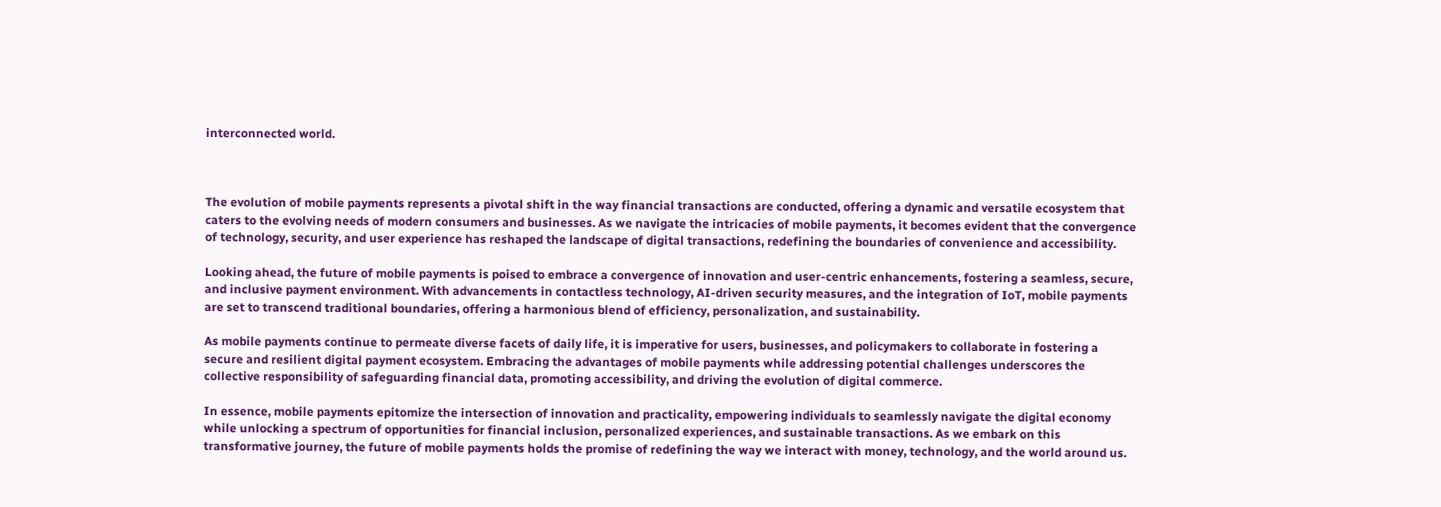interconnected world.



The evolution of mobile payments represents a pivotal shift in the way financial transactions are conducted, offering a dynamic and versatile ecosystem that caters to the evolving needs of modern consumers and businesses. As we navigate the intricacies of mobile payments, it becomes evident that the convergence of technology, security, and user experience has reshaped the landscape of digital transactions, redefining the boundaries of convenience and accessibility.

Looking ahead, the future of mobile payments is poised to embrace a convergence of innovation and user-centric enhancements, fostering a seamless, secure, and inclusive payment environment. With advancements in contactless technology, AI-driven security measures, and the integration of IoT, mobile payments are set to transcend traditional boundaries, offering a harmonious blend of efficiency, personalization, and sustainability.

As mobile payments continue to permeate diverse facets of daily life, it is imperative for users, businesses, and policymakers to collaborate in fostering a secure and resilient digital payment ecosystem. Embracing the advantages of mobile payments while addressing potential challenges underscores the collective responsibility of safeguarding financial data, promoting accessibility, and driving the evolution of digital commerce.

In essence, mobile payments epitomize the intersection of innovation and practicality, empowering individuals to seamlessly navigate the digital economy while unlocking a spectrum of opportunities for financial inclusion, personalized experiences, and sustainable transactions. As we embark on this transformative journey, the future of mobile payments holds the promise of redefining the way we interact with money, technology, and the world around us.